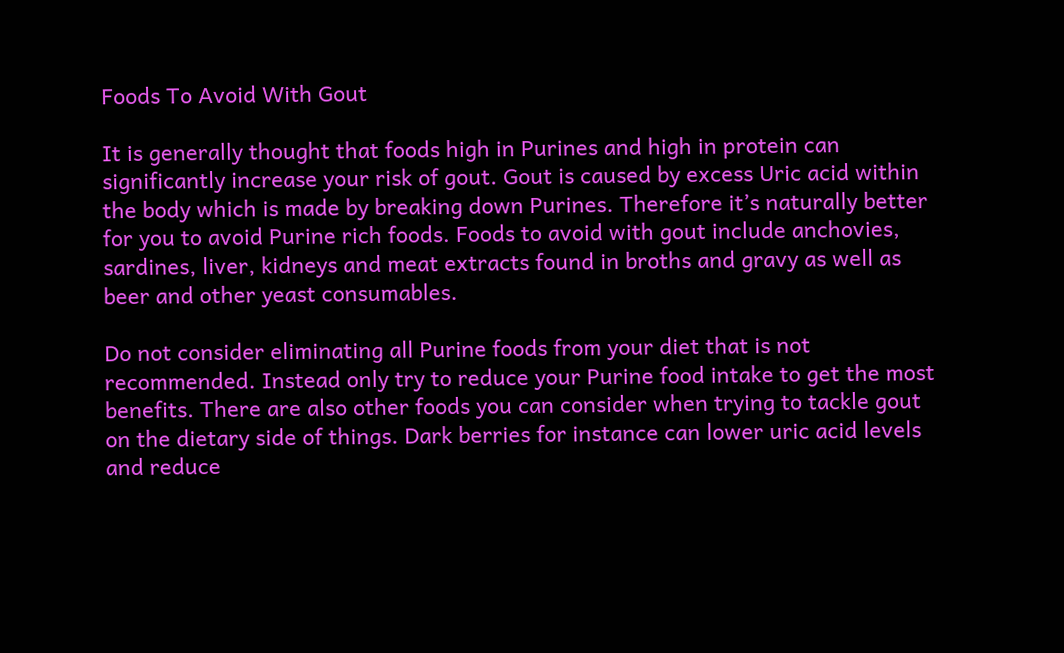Foods To Avoid With Gout

It is generally thought that foods high in Purines and high in protein can significantly increase your risk of gout. Gout is caused by excess Uric acid within the body which is made by breaking down Purines. Therefore it’s naturally better for you to avoid Purine rich foods. Foods to avoid with gout include anchovies, sardines, liver, kidneys and meat extracts found in broths and gravy as well as beer and other yeast consumables.

Do not consider eliminating all Purine foods from your diet that is not recommended. Instead only try to reduce your Purine food intake to get the most benefits. There are also other foods you can consider when trying to tackle gout on the dietary side of things. Dark berries for instance can lower uric acid levels and reduce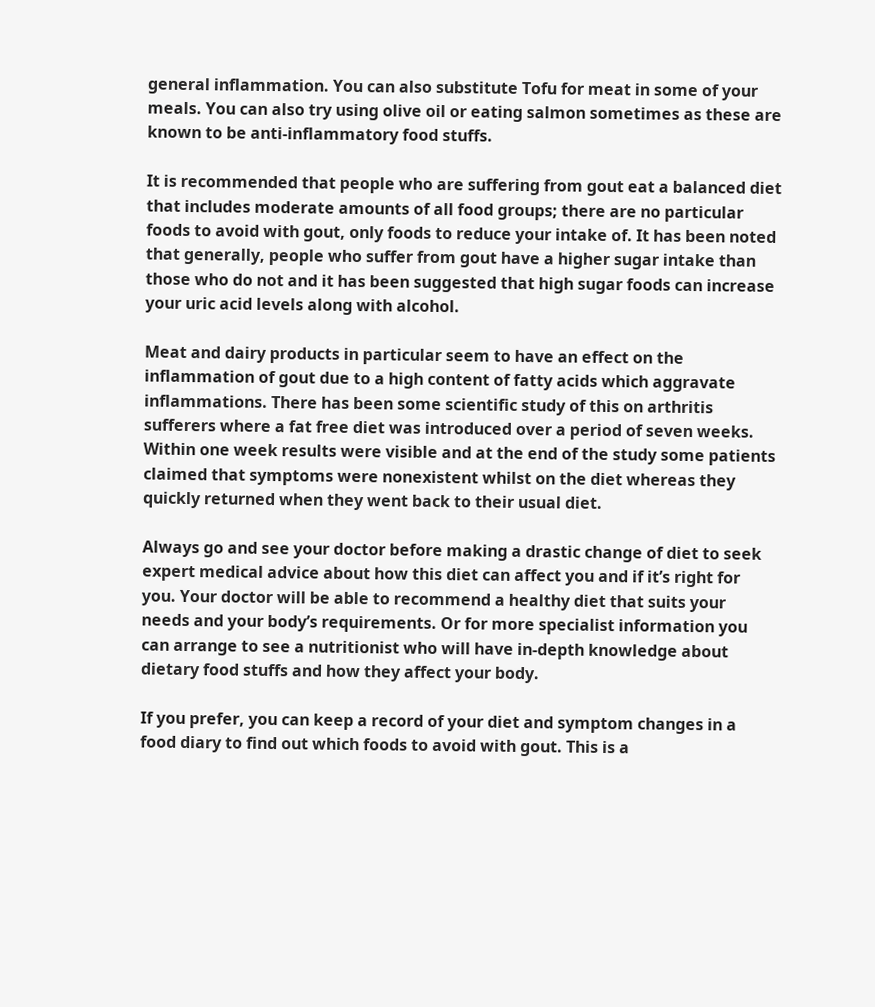general inflammation. You can also substitute Tofu for meat in some of your meals. You can also try using olive oil or eating salmon sometimes as these are known to be anti-inflammatory food stuffs.

It is recommended that people who are suffering from gout eat a balanced diet that includes moderate amounts of all food groups; there are no particular foods to avoid with gout, only foods to reduce your intake of. It has been noted that generally, people who suffer from gout have a higher sugar intake than those who do not and it has been suggested that high sugar foods can increase your uric acid levels along with alcohol.

Meat and dairy products in particular seem to have an effect on the inflammation of gout due to a high content of fatty acids which aggravate inflammations. There has been some scientific study of this on arthritis sufferers where a fat free diet was introduced over a period of seven weeks. Within one week results were visible and at the end of the study some patients claimed that symptoms were nonexistent whilst on the diet whereas they quickly returned when they went back to their usual diet.

Always go and see your doctor before making a drastic change of diet to seek expert medical advice about how this diet can affect you and if it’s right for you. Your doctor will be able to recommend a healthy diet that suits your needs and your body’s requirements. Or for more specialist information you can arrange to see a nutritionist who will have in-depth knowledge about dietary food stuffs and how they affect your body.

If you prefer, you can keep a record of your diet and symptom changes in a food diary to find out which foods to avoid with gout. This is a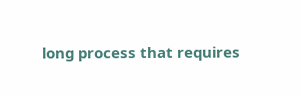long process that requires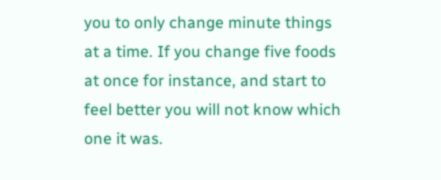you to only change minute things at a time. If you change five foods at once for instance, and start to feel better you will not know which one it was.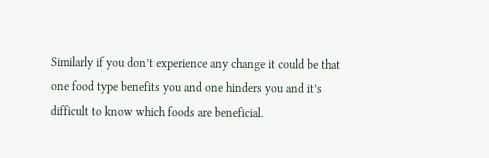Similarly if you don’t experience any change it could be that one food type benefits you and one hinders you and it’s difficult to know which foods are beneficial.